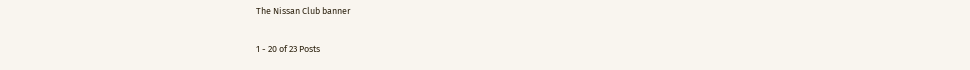The Nissan Club banner

1 - 20 of 23 Posts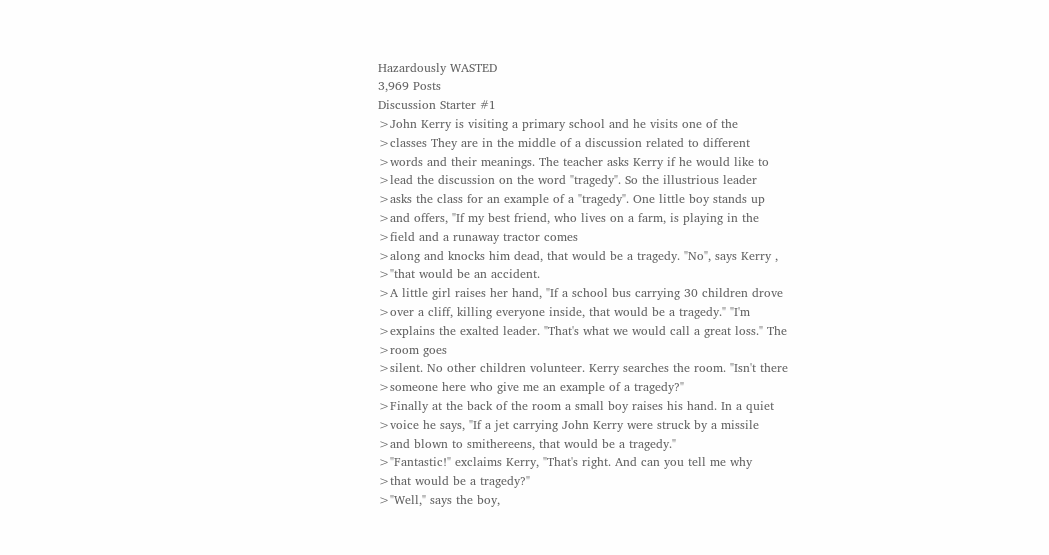Hazardously WASTED
3,969 Posts
Discussion Starter #1
>John Kerry is visiting a primary school and he visits one of the
>classes They are in the middle of a discussion related to different
>words and their meanings. The teacher asks Kerry if he would like to
>lead the discussion on the word "tragedy". So the illustrious leader
>asks the class for an example of a "tragedy". One little boy stands up
>and offers, "If my best friend, who lives on a farm, is playing in the
>field and a runaway tractor comes
>along and knocks him dead, that would be a tragedy. "No", says Kerry ,
>"that would be an accident.
>A little girl raises her hand, "If a school bus carrying 30 children drove
>over a cliff, killing everyone inside, that would be a tragedy." "I'm
>explains the exalted leader. "That's what we would call a great loss." The
>room goes
>silent. No other children volunteer. Kerry searches the room. "Isn't there
>someone here who give me an example of a tragedy?"
>Finally at the back of the room a small boy raises his hand. In a quiet
>voice he says, "If a jet carrying John Kerry were struck by a missile
>and blown to smithereens, that would be a tragedy."
>"Fantastic!" exclaims Kerry, "That's right. And can you tell me why
>that would be a tragedy?"
>"Well," says the boy,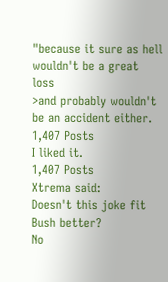"because it sure as hell wouldn't be a great loss
>and probably wouldn't be an accident either.
1,407 Posts
I liked it.
1,407 Posts
Xtrema said:
Doesn't this joke fit Bush better?
No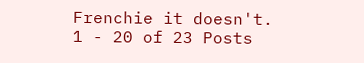Frenchie it doesn't.
1 - 20 of 23 Posts